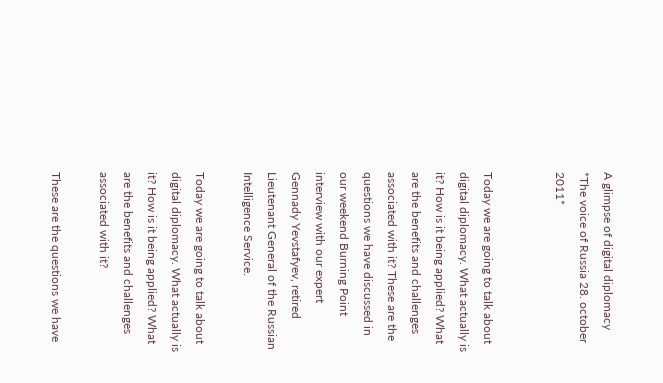A glimpse of digital diplomacy *The voice of Russia 28. october 2011*


Today we are going to talk about digital diplomacy. What actually is it? How is it being applied? What are the benefits and challenges associated with it? These are the questions we have discussed in our weekend Burning Point interview with our expert Gennady Yevstafyev, retired Lieutenant General of the Russian Intelligence Service.

Today we are going to talk about digital diplomacy. What actually is it? How is it being applied? What are the benefits and challenges associated with it?

These are the questions we have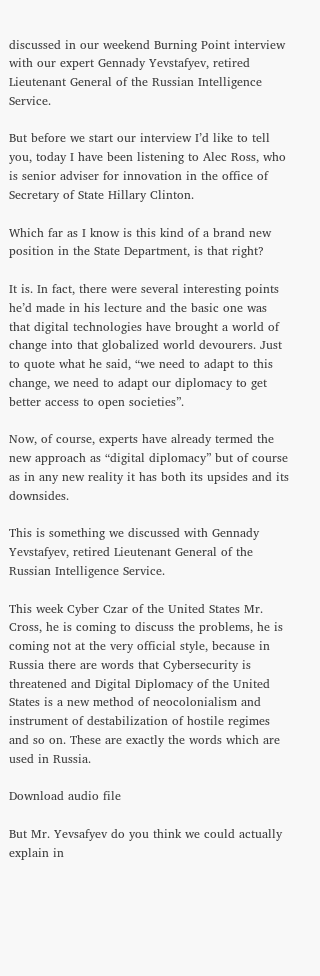discussed in our weekend Burning Point interview with our expert Gennady Yevstafyev, retired Lieutenant General of the Russian Intelligence Service.

But before we start our interview I’d like to tell you, today I have been listening to Alec Ross, who is senior adviser for innovation in the office of Secretary of State Hillary Clinton.

Which far as I know is this kind of a brand new position in the State Department, is that right?

It is. In fact, there were several interesting points he’d made in his lecture and the basic one was that digital technologies have brought a world of change into that globalized world devourers. Just to quote what he said, “we need to adapt to this change, we need to adapt our diplomacy to get better access to open societies”.

Now, of course, experts have already termed the new approach as “digital diplomacy” but of course as in any new reality it has both its upsides and its downsides.

This is something we discussed with Gennady Yevstafyev, retired Lieutenant General of the Russian Intelligence Service.

This week Cyber Czar of the United States Mr. Cross, he is coming to discuss the problems, he is coming not at the very official style, because in Russia there are words that Cybersecurity is threatened and Digital Diplomacy of the United States is a new method of neocolonialism and instrument of destabilization of hostile regimes and so on. These are exactly the words which are used in Russia.

Download audio file

But Mr. Yevsafyev do you think we could actually explain in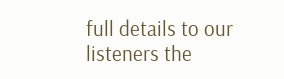full details to our listeners the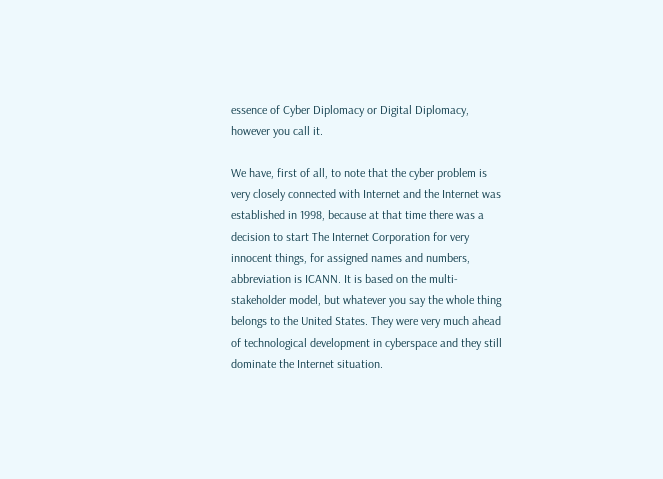essence of Cyber Diplomacy or Digital Diplomacy, however you call it.

We have, first of all, to note that the cyber problem is very closely connected with Internet and the Internet was established in 1998, because at that time there was a decision to start The Internet Corporation for very innocent things, for assigned names and numbers, abbreviation is ICANN. It is based on the multi-stakeholder model, but whatever you say the whole thing belongs to the United States. They were very much ahead of technological development in cyberspace and they still dominate the Internet situation.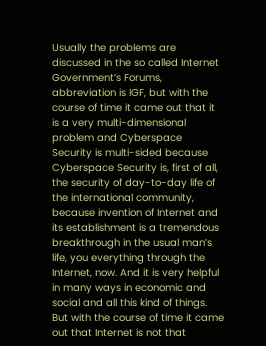Usually the problems are discussed in the so called Internet Government’s Forums, abbreviation is IGF, but with the course of time it came out that it is a very multi-dimensional problem and Cyberspace Security is multi-sided because Cyberspace Security is, first of all, the security of day-to-day life of the international community, because invention of Internet and its establishment is a tremendous breakthrough in the usual man’s life, you everything through the Internet, now. And it is very helpful in many ways in economic and social and all this kind of things. But with the course of time it came out that Internet is not that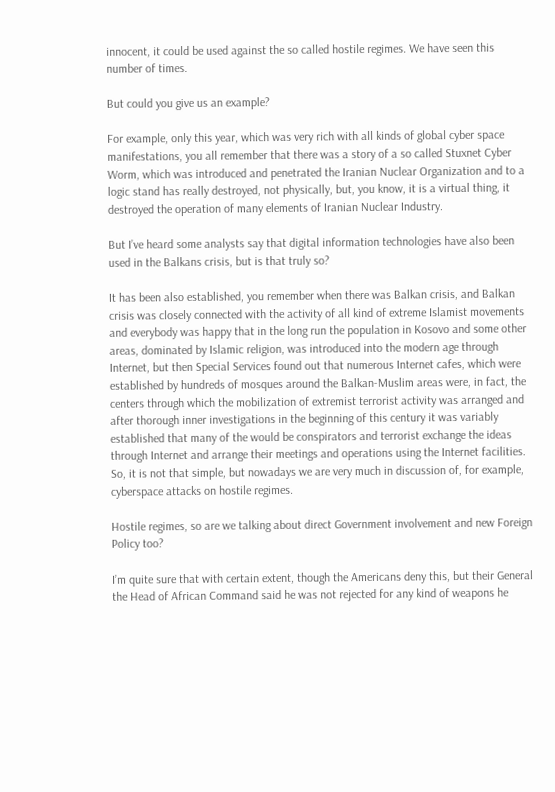innocent, it could be used against the so called hostile regimes. We have seen this number of times.

But could you give us an example?

For example, only this year, which was very rich with all kinds of global cyber space manifestations, you all remember that there was a story of a so called Stuxnet Cyber Worm, which was introduced and penetrated the Iranian Nuclear Organization and to a logic stand has really destroyed, not physically, but, you know, it is a virtual thing, it destroyed the operation of many elements of Iranian Nuclear Industry.

But I’ve heard some analysts say that digital information technologies have also been used in the Balkans crisis, but is that truly so?

It has been also established, you remember when there was Balkan crisis, and Balkan crisis was closely connected with the activity of all kind of extreme Islamist movements and everybody was happy that in the long run the population in Kosovo and some other areas, dominated by Islamic religion, was introduced into the modern age through Internet, but then Special Services found out that numerous Internet cafes, which were established by hundreds of mosques around the Balkan-Muslim areas were, in fact, the centers through which the mobilization of extremist terrorist activity was arranged and after thorough inner investigations in the beginning of this century it was variably established that many of the would be conspirators and terrorist exchange the ideas through Internet and arrange their meetings and operations using the Internet facilities. So, it is not that simple, but nowadays we are very much in discussion of, for example, cyberspace attacks on hostile regimes.

Hostile regimes, so are we talking about direct Government involvement and new Foreign Policy too?

I’m quite sure that with certain extent, though the Americans deny this, but their General the Head of African Command said he was not rejected for any kind of weapons he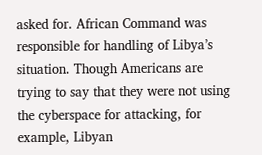asked for. African Command was responsible for handling of Libya’s situation. Though Americans are trying to say that they were not using the cyberspace for attacking, for example, Libyan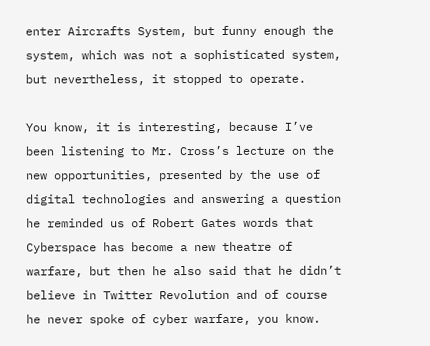enter Aircrafts System, but funny enough the system, which was not a sophisticated system, but nevertheless, it stopped to operate.

You know, it is interesting, because I’ve been listening to Mr. Cross’s lecture on the new opportunities, presented by the use of digital technologies and answering a question he reminded us of Robert Gates words that Cyberspace has become a new theatre of warfare, but then he also said that he didn’t believe in Twitter Revolution and of course he never spoke of cyber warfare, you know.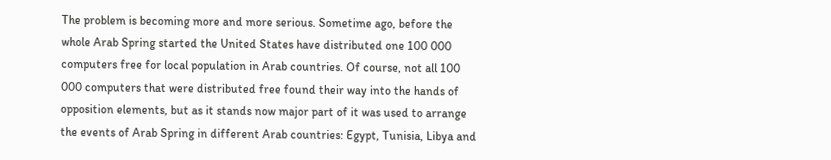The problem is becoming more and more serious. Sometime ago, before the whole Arab Spring started the United States have distributed one 100 000 computers free for local population in Arab countries. Of course, not all 100 000 computers that were distributed free found their way into the hands of opposition elements, but as it stands now major part of it was used to arrange the events of Arab Spring in different Arab countries: Egypt, Tunisia, Libya and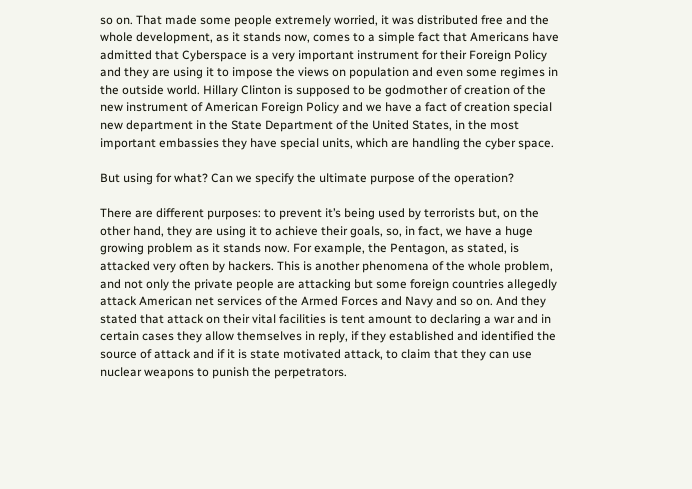so on. That made some people extremely worried, it was distributed free and the whole development, as it stands now, comes to a simple fact that Americans have admitted that Cyberspace is a very important instrument for their Foreign Policy and they are using it to impose the views on population and even some regimes in the outside world. Hillary Clinton is supposed to be godmother of creation of the new instrument of American Foreign Policy and we have a fact of creation special new department in the State Department of the United States, in the most important embassies they have special units, which are handling the cyber space.

But using for what? Can we specify the ultimate purpose of the operation?

There are different purposes: to prevent it’s being used by terrorists but, on the other hand, they are using it to achieve their goals, so, in fact, we have a huge growing problem as it stands now. For example, the Pentagon, as stated, is attacked very often by hackers. This is another phenomena of the whole problem, and not only the private people are attacking but some foreign countries allegedly attack American net services of the Armed Forces and Navy and so on. And they stated that attack on their vital facilities is tent amount to declaring a war and in certain cases they allow themselves in reply, if they established and identified the source of attack and if it is state motivated attack, to claim that they can use nuclear weapons to punish the perpetrators.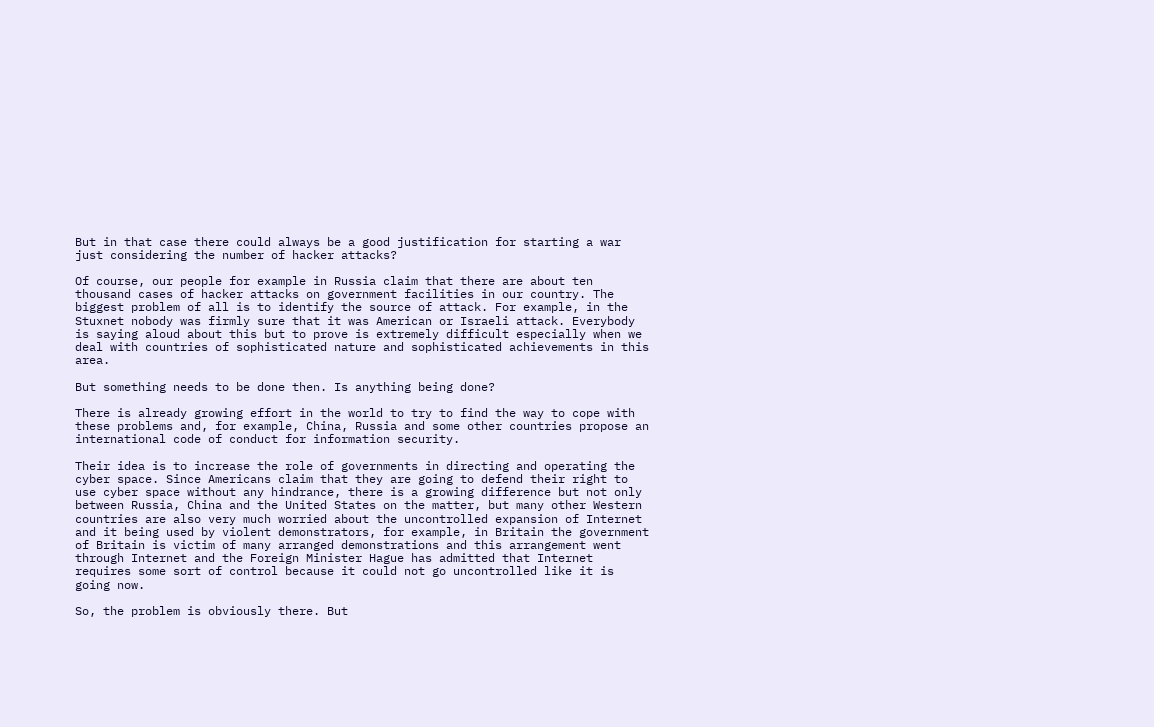But in that case there could always be a good justification for starting a war just considering the number of hacker attacks?

Of course, our people for example in Russia claim that there are about ten thousand cases of hacker attacks on government facilities in our country. The biggest problem of all is to identify the source of attack. For example, in the Stuxnet nobody was firmly sure that it was American or Israeli attack. Everybody is saying aloud about this but to prove is extremely difficult especially when we deal with countries of sophisticated nature and sophisticated achievements in this area.

But something needs to be done then. Is anything being done?

There is already growing effort in the world to try to find the way to cope with these problems and, for example, China, Russia and some other countries propose an international code of conduct for information security.

Their idea is to increase the role of governments in directing and operating the cyber space. Since Americans claim that they are going to defend their right to use cyber space without any hindrance, there is a growing difference but not only between Russia, China and the United States on the matter, but many other Western countries are also very much worried about the uncontrolled expansion of Internet and it being used by violent demonstrators, for example, in Britain the government of Britain is victim of many arranged demonstrations and this arrangement went through Internet and the Foreign Minister Hague has admitted that Internet requires some sort of control because it could not go uncontrolled like it is going now.

So, the problem is obviously there. But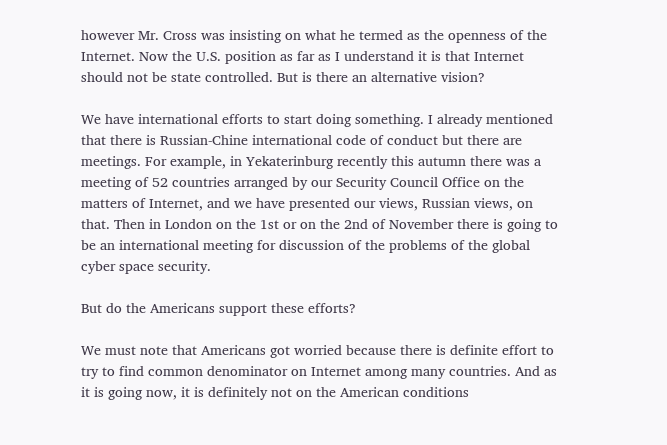however Mr. Cross was insisting on what he termed as the openness of the Internet. Now the U.S. position as far as I understand it is that Internet should not be state controlled. But is there an alternative vision?

We have international efforts to start doing something. I already mentioned that there is Russian-Chine international code of conduct but there are meetings. For example, in Yekaterinburg recently this autumn there was a meeting of 52 countries arranged by our Security Council Office on the matters of Internet, and we have presented our views, Russian views, on that. Then in London on the 1st or on the 2nd of November there is going to be an international meeting for discussion of the problems of the global cyber space security.

But do the Americans support these efforts?

We must note that Americans got worried because there is definite effort to try to find common denominator on Internet among many countries. And as it is going now, it is definitely not on the American conditions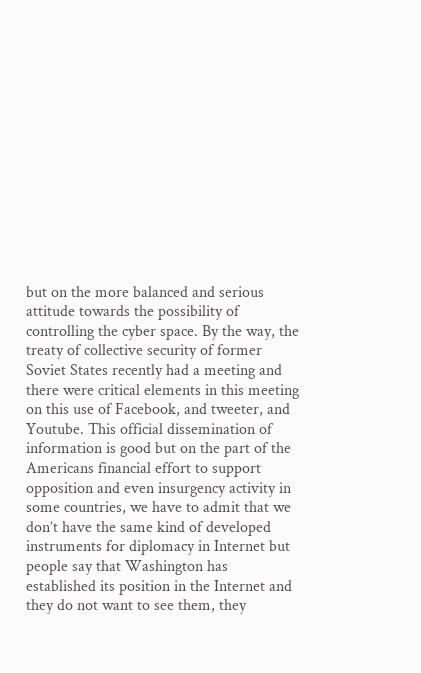but on the more balanced and serious attitude towards the possibility of controlling the cyber space. By the way, the treaty of collective security of former Soviet States recently had a meeting and there were critical elements in this meeting on this use of Facebook, and tweeter, and Youtube. This official dissemination of information is good but on the part of the Americans financial effort to support opposition and even insurgency activity in some countries, we have to admit that we don’t have the same kind of developed instruments for diplomacy in Internet but people say that Washington has established its position in the Internet and they do not want to see them, they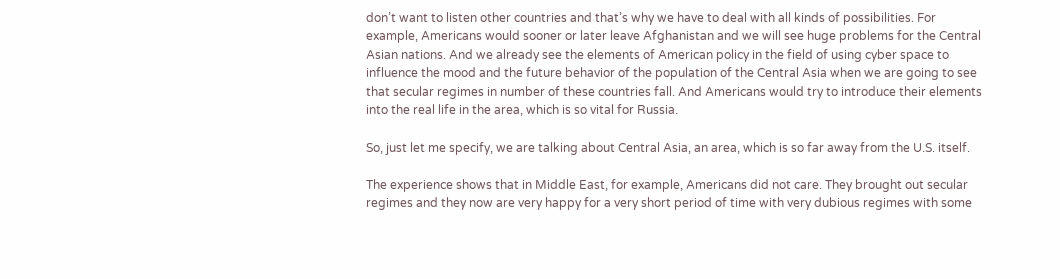don’t want to listen other countries and that’s why we have to deal with all kinds of possibilities. For example, Americans would sooner or later leave Afghanistan and we will see huge problems for the Central Asian nations. And we already see the elements of American policy in the field of using cyber space to influence the mood and the future behavior of the population of the Central Asia when we are going to see that secular regimes in number of these countries fall. And Americans would try to introduce their elements into the real life in the area, which is so vital for Russia.

So, just let me specify, we are talking about Central Asia, an area, which is so far away from the U.S. itself.

The experience shows that in Middle East, for example, Americans did not care. They brought out secular regimes and they now are very happy for a very short period of time with very dubious regimes with some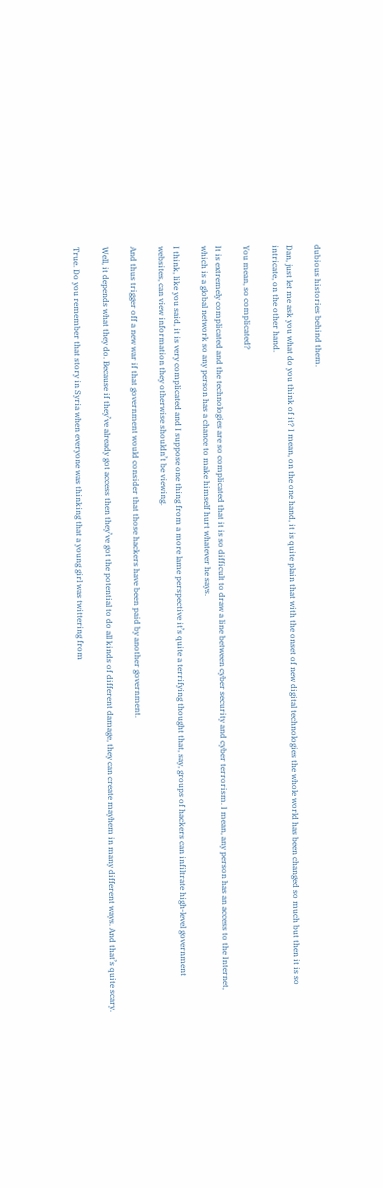dubious histories behind them.

Dan, just let me ask you what do you think of it? I mean, on the one hand, it is quite plain that with the onset of new digital technologies the whole world has been changed so much but then it is so intricate, on the other hand.

You mean, so complicated?

It is extremely complicated and the technologies are so complicated that it is so difficult to draw a line between cyber security and cyber terrorism. I mean, any person has an access to the Internet, which is a global network so any person has a chance to make himself hurt whatever he says.

I think, like you said, it is very complicated and I suppose one thing from a more lame perspective it’s quite a terrifying thought that, say, groups of hackers can infiltrate high-level government websites, can view information they otherwise shouldn’t be viewing.

And thus trigger off a new war if that government would consider that those hackers have been paid by another government.

Well, it depends what they do. Because if they’ve already got access then they’ve got the potential to do all kinds of different damage, they can create mayhem in many different ways. And that’s quite scary.

True. Do you remember that story in Syria when everyone was thinking that a young girl was twittering from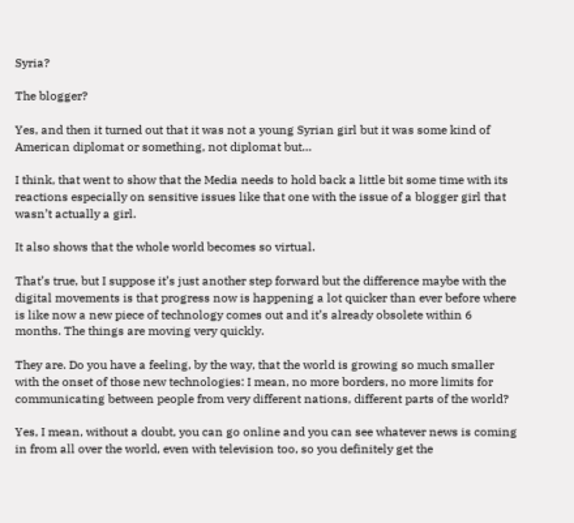Syria?

The blogger?

Yes, and then it turned out that it was not a young Syrian girl but it was some kind of American diplomat or something, not diplomat but…

I think, that went to show that the Media needs to hold back a little bit some time with its reactions especially on sensitive issues like that one with the issue of a blogger girl that wasn’t actually a girl.

It also shows that the whole world becomes so virtual.

That’s true, but I suppose it’s just another step forward but the difference maybe with the digital movements is that progress now is happening a lot quicker than ever before where is like now a new piece of technology comes out and it’s already obsolete within 6 months. The things are moving very quickly.

They are. Do you have a feeling, by the way, that the world is growing so much smaller with the onset of those new technologies: I mean, no more borders, no more limits for communicating between people from very different nations, different parts of the world?

Yes, I mean, without a doubt, you can go online and you can see whatever news is coming in from all over the world, even with television too, so you definitely get the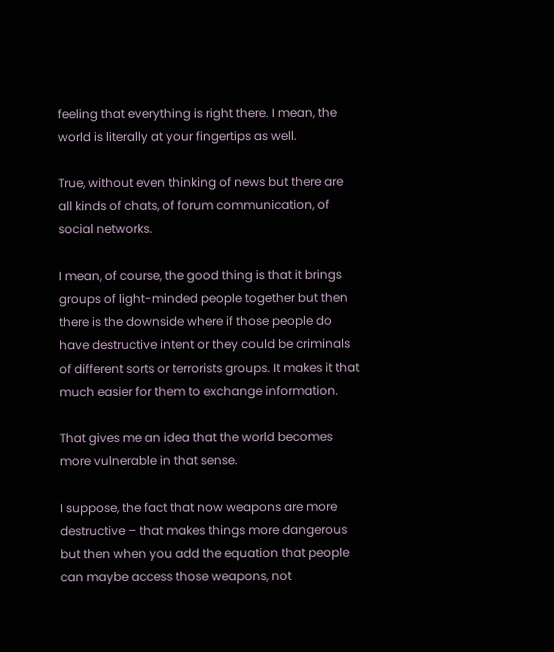feeling that everything is right there. I mean, the world is literally at your fingertips as well.

True, without even thinking of news but there are all kinds of chats, of forum communication, of social networks.

I mean, of course, the good thing is that it brings groups of light-minded people together but then there is the downside where if those people do have destructive intent or they could be criminals of different sorts or terrorists groups. It makes it that much easier for them to exchange information.

That gives me an idea that the world becomes more vulnerable in that sense.

I suppose, the fact that now weapons are more destructive – that makes things more dangerous but then when you add the equation that people can maybe access those weapons, not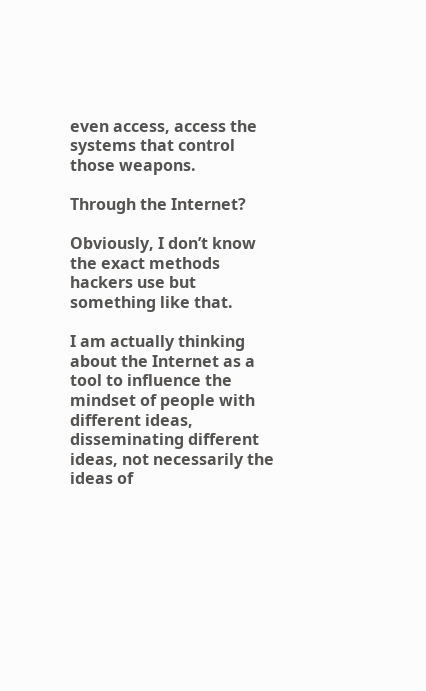even access, access the systems that control those weapons.

Through the Internet?

Obviously, I don’t know the exact methods hackers use but something like that.

I am actually thinking about the Internet as a tool to influence the mindset of people with different ideas, disseminating different ideas, not necessarily the ideas of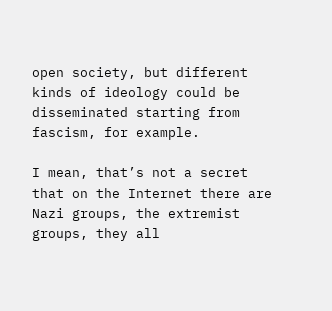open society, but different kinds of ideology could be disseminated starting from fascism, for example.

I mean, that’s not a secret that on the Internet there are Nazi groups, the extremist groups, they all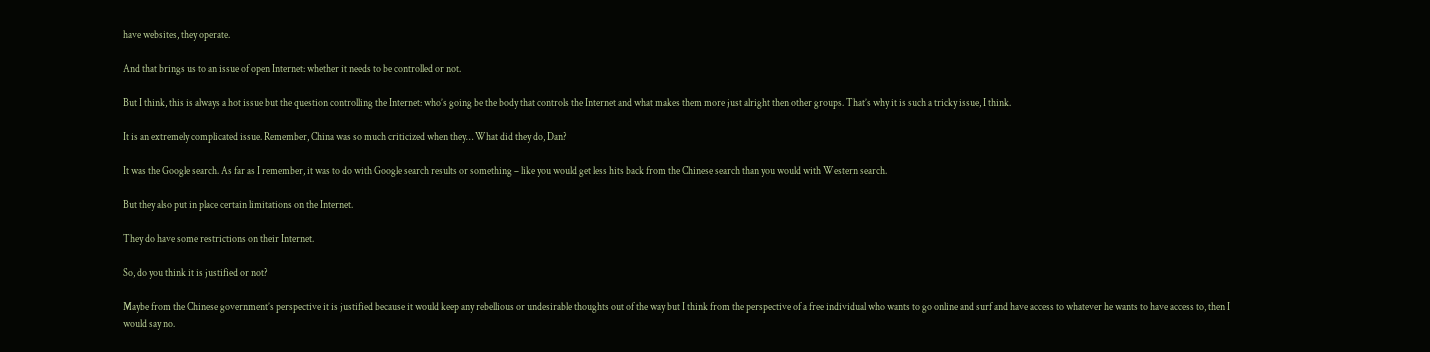have websites, they operate.

And that brings us to an issue of open Internet: whether it needs to be controlled or not.

But I think, this is always a hot issue but the question controlling the Internet: who’s going be the body that controls the Internet and what makes them more just alright then other groups. That’s why it is such a tricky issue, I think.

It is an extremely complicated issue. Remember, China was so much criticized when they… What did they do, Dan?

It was the Google search. As far as I remember, it was to do with Google search results or something – like you would get less hits back from the Chinese search than you would with Western search.

But they also put in place certain limitations on the Internet.

They do have some restrictions on their Internet.

So, do you think it is justified or not?

Maybe from the Chinese government’s perspective it is justified because it would keep any rebellious or undesirable thoughts out of the way but I think from the perspective of a free individual who wants to go online and surf and have access to whatever he wants to have access to, then I would say no.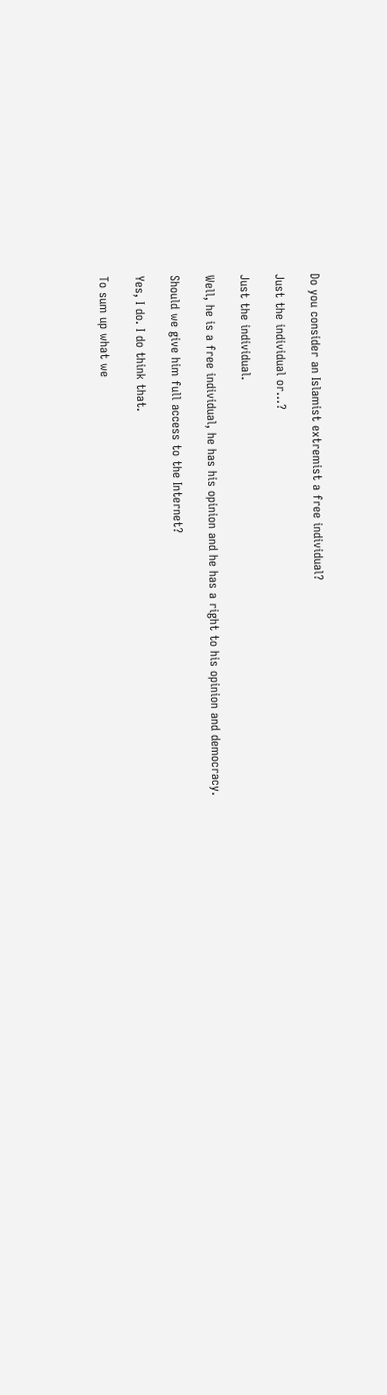Do you consider an Islamist extremist a free individual?

Just the individual or…?

Just the individual.

Well, he is a free individual, he has his opinion and he has a right to his opinion and democracy.

Should we give him full access to the Internet?

Yes, I do. I do think that.

To sum up what we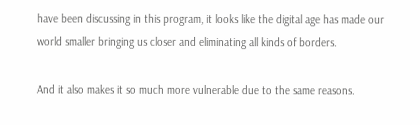have been discussing in this program, it looks like the digital age has made our world smaller bringing us closer and eliminating all kinds of borders.

And it also makes it so much more vulnerable due to the same reasons.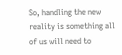So, handling the new reality is something all of us will need to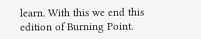learn. With this we end this edition of Burning Point.